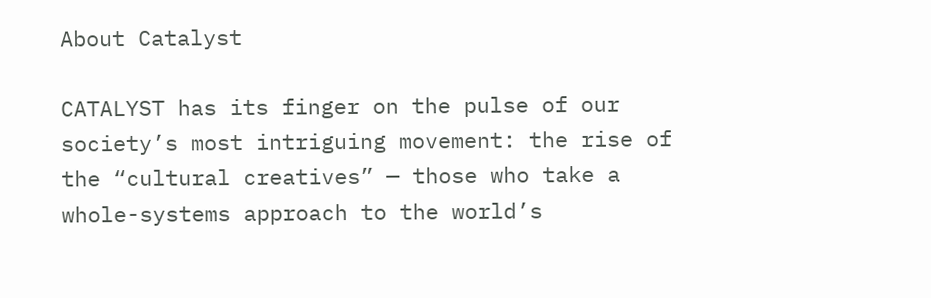About Catalyst

CATALYST has its finger on the pulse of our society’s most intriguing movement: the rise of the “cultural creatives” — those who take a whole-systems approach to the world’s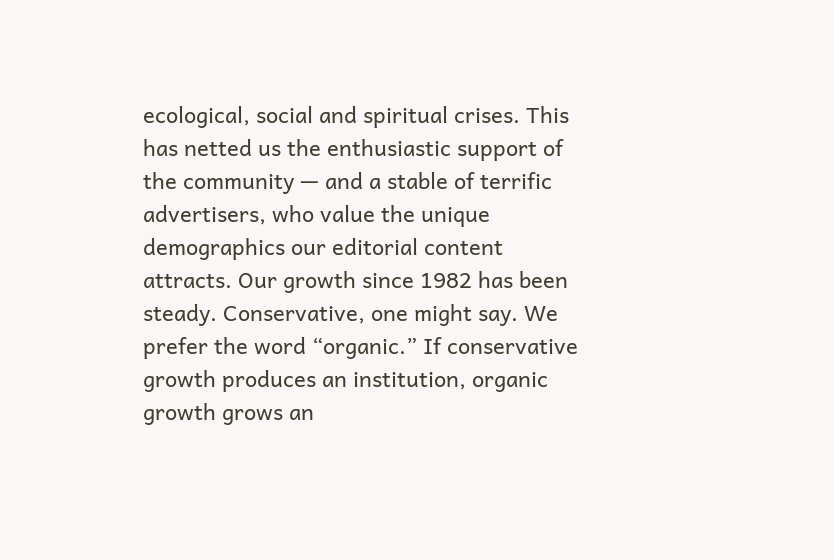ecological, social and spiritual crises. This has netted us the enthusiastic support of the community — and a stable of terrific advertisers, who value the unique demographics our editorial content attracts. Our growth since 1982 has been steady. Conservative, one might say. We prefer the word “organic.” If conservative growth produces an institution, organic growth grows an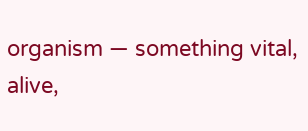organism — something vital, alive,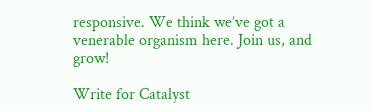responsive. We think we’ve got a venerable organism here. Join us, and grow!

Write for Catalyst